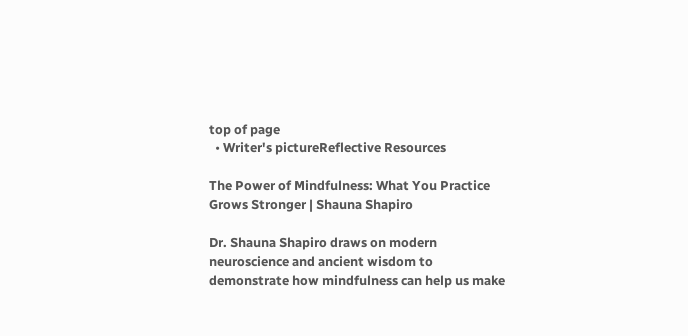top of page
  • Writer's pictureReflective Resources

The Power of Mindfulness: What You Practice Grows Stronger | Shauna Shapiro

Dr. Shauna Shapiro draws on modern neuroscience and ancient wisdom to demonstrate how mindfulness can help us make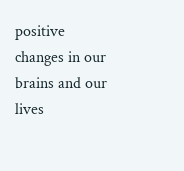positive changes in our brains and our lives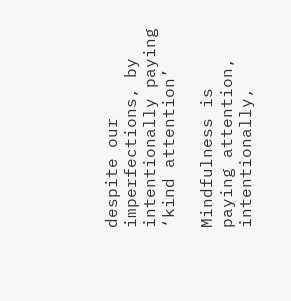despite our imperfections, by intentionally paying ‘kind attention’

Mindfulness is paying attention, intentionally,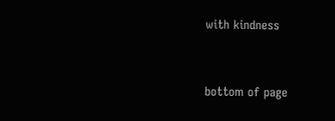with kindness


bottom of page